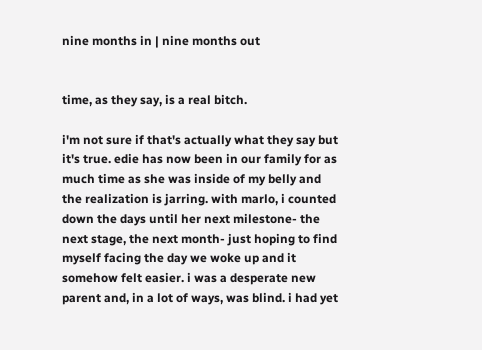nine months in | nine months out


time, as they say, is a real bitch.

i'm not sure if that's actually what they say but it's true. edie has now been in our family for as much time as she was inside of my belly and the realization is jarring. with marlo, i counted down the days until her next milestone- the next stage, the next month- just hoping to find myself facing the day we woke up and it somehow felt easier. i was a desperate new parent and, in a lot of ways, was blind. i had yet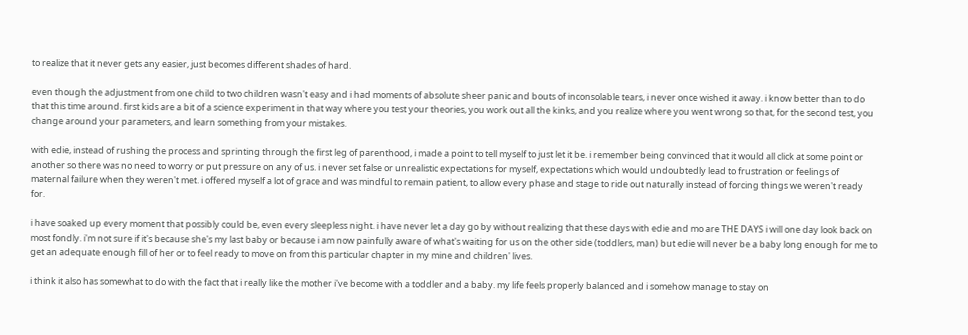to realize that it never gets any easier, just becomes different shades of hard.

even though the adjustment from one child to two children wasn't easy and i had moments of absolute sheer panic and bouts of inconsolable tears, i never once wished it away. i know better than to do that this time around. first kids are a bit of a science experiment in that way where you test your theories, you work out all the kinks, and you realize where you went wrong so that, for the second test, you change around your parameters, and learn something from your mistakes.

with edie, instead of rushing the process and sprinting through the first leg of parenthood, i made a point to tell myself to just let it be. i remember being convinced that it would all click at some point or another so there was no need to worry or put pressure on any of us. i never set false or unrealistic expectations for myself, expectations which would undoubtedly lead to frustration or feelings of maternal failure when they weren't met. i offered myself a lot of grace and was mindful to remain patient, to allow every phase and stage to ride out naturally instead of forcing things we weren't ready for.

i have soaked up every moment that possibly could be, even every sleepless night. i have never let a day go by without realizing that these days with edie and mo are THE DAYS i will one day look back on most fondly. i'm not sure if it's because she's my last baby or because i am now painfully aware of what's waiting for us on the other side (toddlers, man) but edie will never be a baby long enough for me to get an adequate enough fill of her or to feel ready to move on from this particular chapter in my mine and children' lives.

i think it also has somewhat to do with the fact that i really like the mother i've become with a toddler and a baby. my life feels properly balanced and i somehow manage to stay on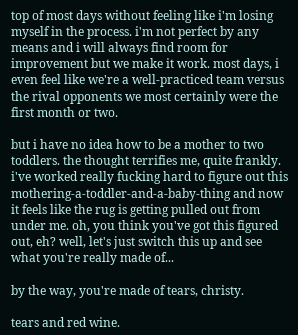top of most days without feeling like i'm losing myself in the process. i'm not perfect by any means and i will always find room for improvement but we make it work. most days, i even feel like we're a well-practiced team versus the rival opponents we most certainly were the first month or two.

but i have no idea how to be a mother to two toddlers. the thought terrifies me, quite frankly. i've worked really fucking hard to figure out this mothering-a-toddler-and-a-baby-thing and now it feels like the rug is getting pulled out from under me. oh, you think you've got this figured out, eh? well, let's just switch this up and see what you're really made of...

by the way, you're made of tears, christy.

tears and red wine.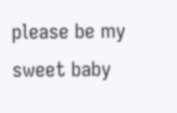please be my sweet baby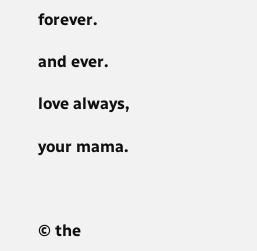forever.

and ever.

love always,

your mama.



© the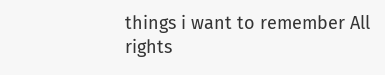things i want to remember All rights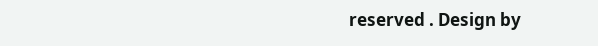reserved . Design by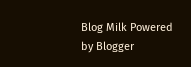Blog Milk Powered by Blogger